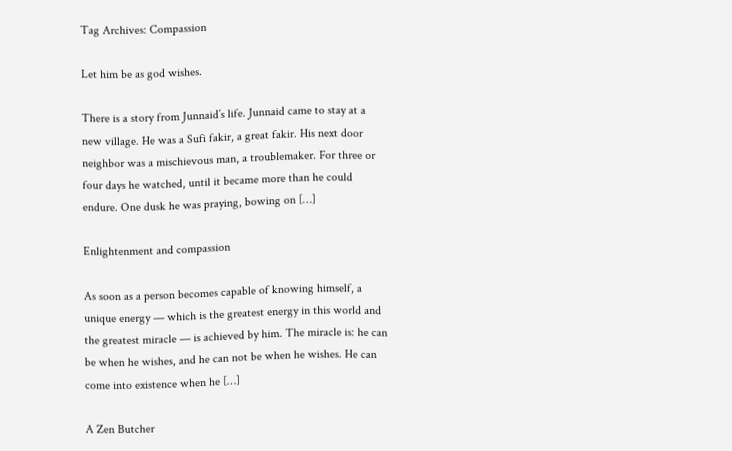Tag Archives: Compassion

Let him be as god wishes.

There is a story from Junnaid’s life. Junnaid came to stay at a new village. He was a Sufi fakir, a great fakir. His next door neighbor was a mischievous man, a troublemaker. For three or four days he watched, until it became more than he could endure. One dusk he was praying, bowing on […]

Enlightenment and compassion

As soon as a person becomes capable of knowing himself, a unique energy — which is the greatest energy in this world and the greatest miracle — is achieved by him. The miracle is: he can be when he wishes, and he can not be when he wishes. He can come into existence when he […]

A Zen Butcher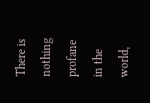There is nothing profane in the world,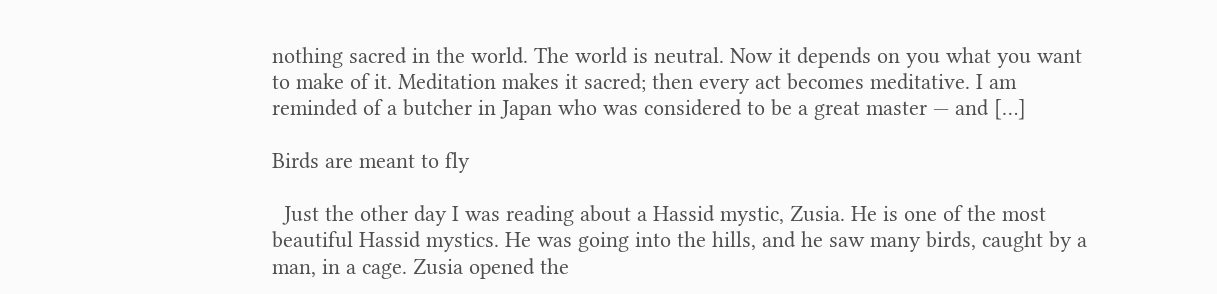nothing sacred in the world. The world is neutral. Now it depends on you what you want to make of it. Meditation makes it sacred; then every act becomes meditative. I am reminded of a butcher in Japan who was considered to be a great master — and […]

Birds are meant to fly

  Just the other day I was reading about a Hassid mystic, Zusia. He is one of the most beautiful Hassid mystics. He was going into the hills, and he saw many birds, caught by a man, in a cage. Zusia opened the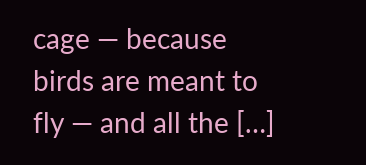cage — because birds are meant to fly — and all the […]